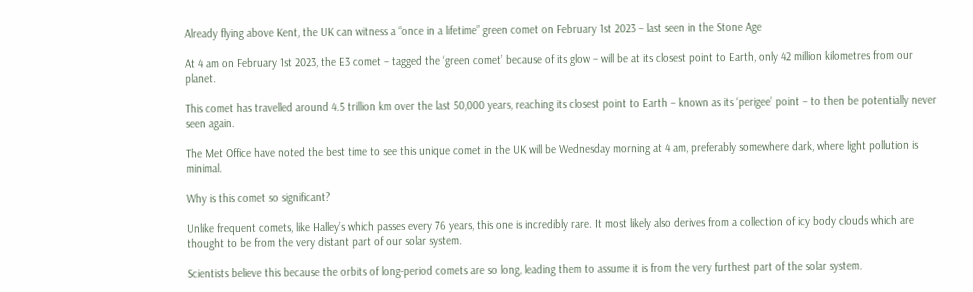Already flying above Kent, the UK can witness a “once in a lifetime” green comet on February 1st 2023 – last seen in the Stone Age

At 4 am on February 1st 2023, the E3 comet – tagged the ‘green comet’ because of its glow – will be at its closest point to Earth, only 42 million kilometres from our planet.

This comet has travelled around 4.5 trillion km over the last 50,000 years, reaching its closest point to Earth – known as its ‘perigee’ point – to then be potentially never seen again.

The Met Office have noted the best time to see this unique comet in the UK will be Wednesday morning at 4 am, preferably somewhere dark, where light pollution is minimal.

Why is this comet so significant?

Unlike frequent comets, like Halley’s which passes every 76 years, this one is incredibly rare. It most likely also derives from a collection of icy body clouds which are thought to be from the very distant part of our solar system.

Scientists believe this because the orbits of long-period comets are so long, leading them to assume it is from the very furthest part of the solar system.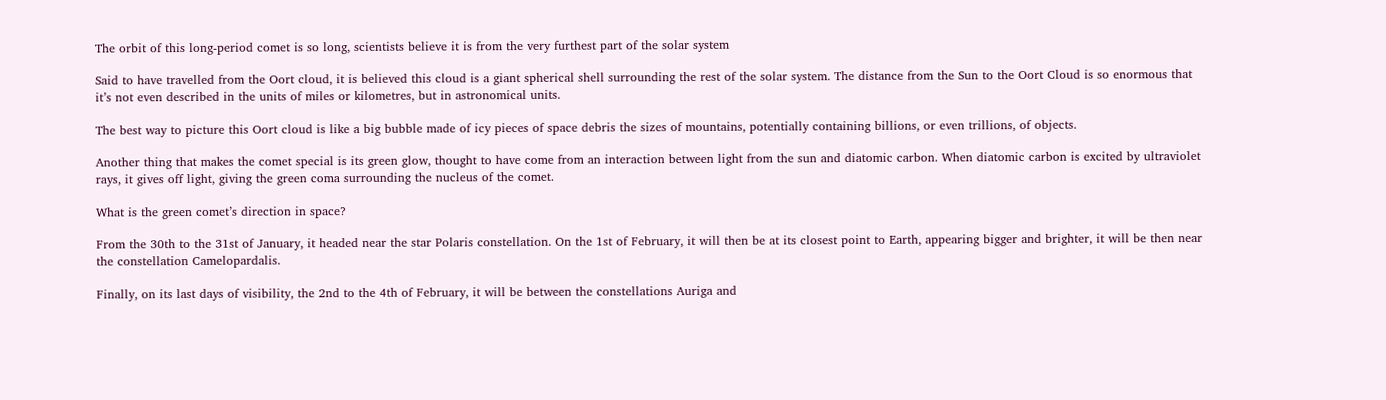The orbit of this long-period comet is so long, scientists believe it is from the very furthest part of the solar system

Said to have travelled from the Oort cloud, it is believed this cloud is a giant spherical shell surrounding the rest of the solar system. The distance from the Sun to the Oort Cloud is so enormous that it’s not even described in the units of miles or kilometres, but in astronomical units.

The best way to picture this Oort cloud is like a big bubble made of icy pieces of space debris the sizes of mountains, potentially containing billions, or even trillions, of objects.

Another thing that makes the comet special is its green glow, thought to have come from an interaction between light from the sun and diatomic carbon. When diatomic carbon is excited by ultraviolet rays, it gives off light, giving the green coma surrounding the nucleus of the comet.

What is the green comet’s direction in space?

From the 30th to the 31st of January, it headed near the star Polaris constellation. On the 1st of February, it will then be at its closest point to Earth, appearing bigger and brighter, it will be then near the constellation Camelopardalis.

Finally, on its last days of visibility, the 2nd to the 4th of February, it will be between the constellations Auriga and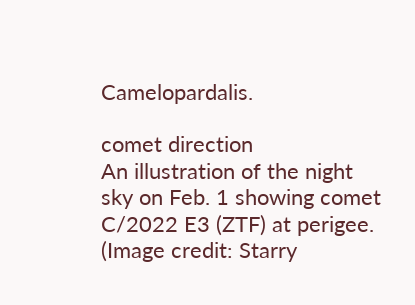Camelopardalis.

comet direction
An illustration of the night sky on Feb. 1 showing comet C/2022 E3 (ZTF) at perigee. (Image credit: Starry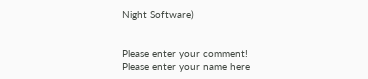Night Software)


Please enter your comment!
Please enter your name here